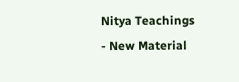Nitya Teachings - New Material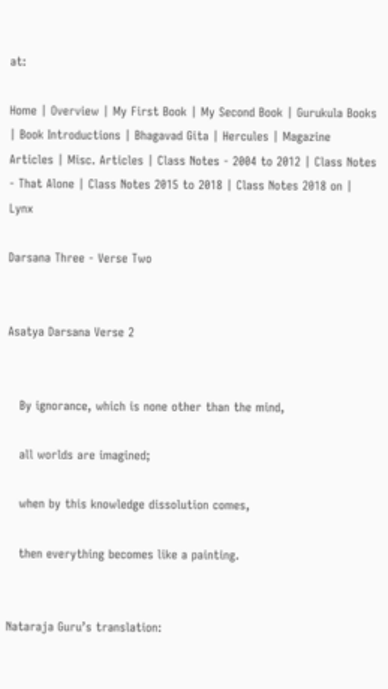at:

Home | Overview | My First Book | My Second Book | Gurukula Books | Book Introductions | Bhagavad Gita | Hercules | Magazine Articles | Misc. Articles | Class Notes - 2004 to 2012 | Class Notes - That Alone | Class Notes 2015 to 2018 | Class Notes 2018 on | Lynx

Darsana Three - Verse Two


Asatya Darsana Verse 2


   By ignorance, which is none other than the mind,

   all worlds are imagined;

   when by this knowledge dissolution comes,

   then everything becomes like a painting.


Nataraja Guru’s translation: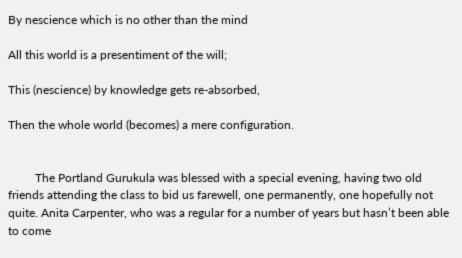By nescience which is no other than the mind

All this world is a presentiment of the will;

This (nescience) by knowledge gets re-absorbed,

Then the whole world (becomes) a mere configuration.


         The Portland Gurukula was blessed with a special evening, having two old friends attending the class to bid us farewell, one permanently, one hopefully not quite. Anita Carpenter, who was a regular for a number of years but hasn’t been able to come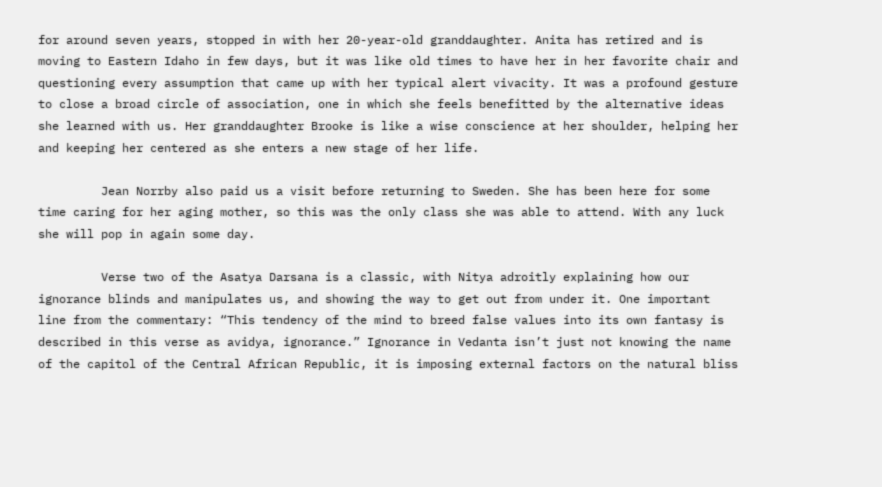for around seven years, stopped in with her 20-year-old granddaughter. Anita has retired and is moving to Eastern Idaho in few days, but it was like old times to have her in her favorite chair and questioning every assumption that came up with her typical alert vivacity. It was a profound gesture to close a broad circle of association, one in which she feels benefitted by the alternative ideas she learned with us. Her granddaughter Brooke is like a wise conscience at her shoulder, helping her and keeping her centered as she enters a new stage of her life.

         Jean Norrby also paid us a visit before returning to Sweden. She has been here for some time caring for her aging mother, so this was the only class she was able to attend. With any luck she will pop in again some day.

         Verse two of the Asatya Darsana is a classic, with Nitya adroitly explaining how our ignorance blinds and manipulates us, and showing the way to get out from under it. One important line from the commentary: “This tendency of the mind to breed false values into its own fantasy is described in this verse as avidya, ignorance.” Ignorance in Vedanta isn’t just not knowing the name of the capitol of the Central African Republic, it is imposing external factors on the natural bliss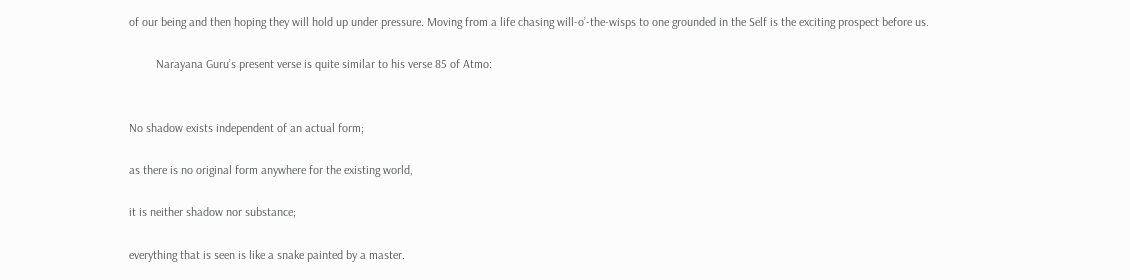of our being and then hoping they will hold up under pressure. Moving from a life chasing will-o’-the-wisps to one grounded in the Self is the exciting prospect before us.

         Narayana Guru’s present verse is quite similar to his verse 85 of Atmo:


No shadow exists independent of an actual form;

as there is no original form anywhere for the existing world,

it is neither shadow nor substance;

everything that is seen is like a snake painted by a master.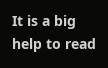It is a big help to read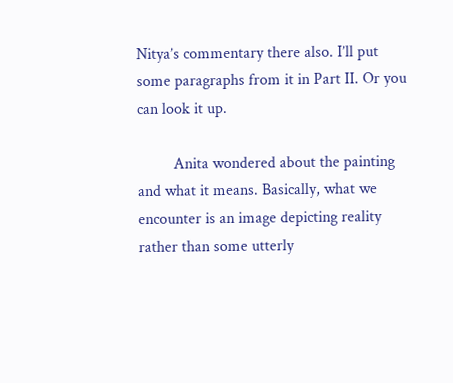Nitya’s commentary there also. I’ll put some paragraphs from it in Part II. Or you can look it up.

         Anita wondered about the painting and what it means. Basically, what we encounter is an image depicting reality rather than some utterly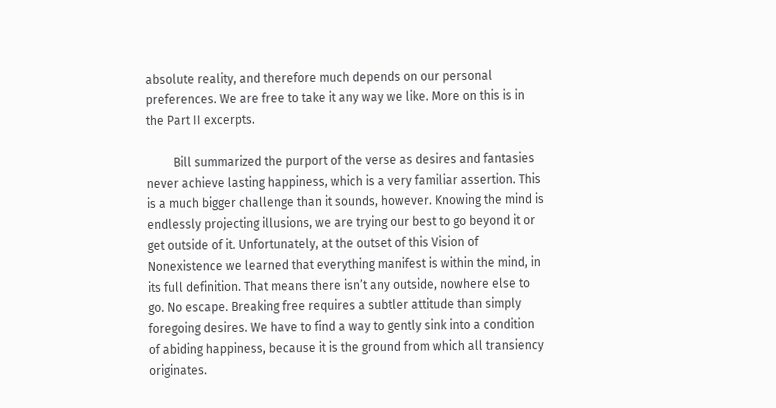absolute reality, and therefore much depends on our personal preferences. We are free to take it any way we like. More on this is in the Part II excerpts.

         Bill summarized the purport of the verse as desires and fantasies never achieve lasting happiness, which is a very familiar assertion. This is a much bigger challenge than it sounds, however. Knowing the mind is endlessly projecting illusions, we are trying our best to go beyond it or get outside of it. Unfortunately, at the outset of this Vision of Nonexistence we learned that everything manifest is within the mind, in its full definition. That means there isn’t any outside, nowhere else to go. No escape. Breaking free requires a subtler attitude than simply foregoing desires. We have to find a way to gently sink into a condition of abiding happiness, because it is the ground from which all transiency originates.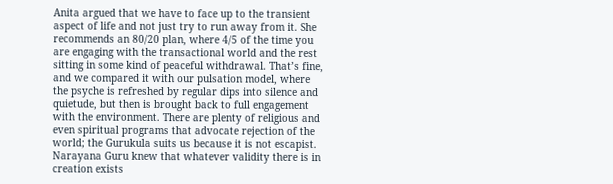Anita argued that we have to face up to the transient aspect of life and not just try to run away from it. She recommends an 80/20 plan, where 4/5 of the time you are engaging with the transactional world and the rest sitting in some kind of peaceful withdrawal. That’s fine, and we compared it with our pulsation model, where the psyche is refreshed by regular dips into silence and quietude, but then is brought back to full engagement with the environment. There are plenty of religious and even spiritual programs that advocate rejection of the world; the Gurukula suits us because it is not escapist. Narayana Guru knew that whatever validity there is in creation exists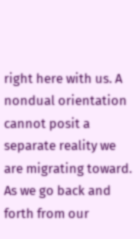right here with us. A nondual orientation cannot posit a separate reality we are migrating toward. As we go back and forth from our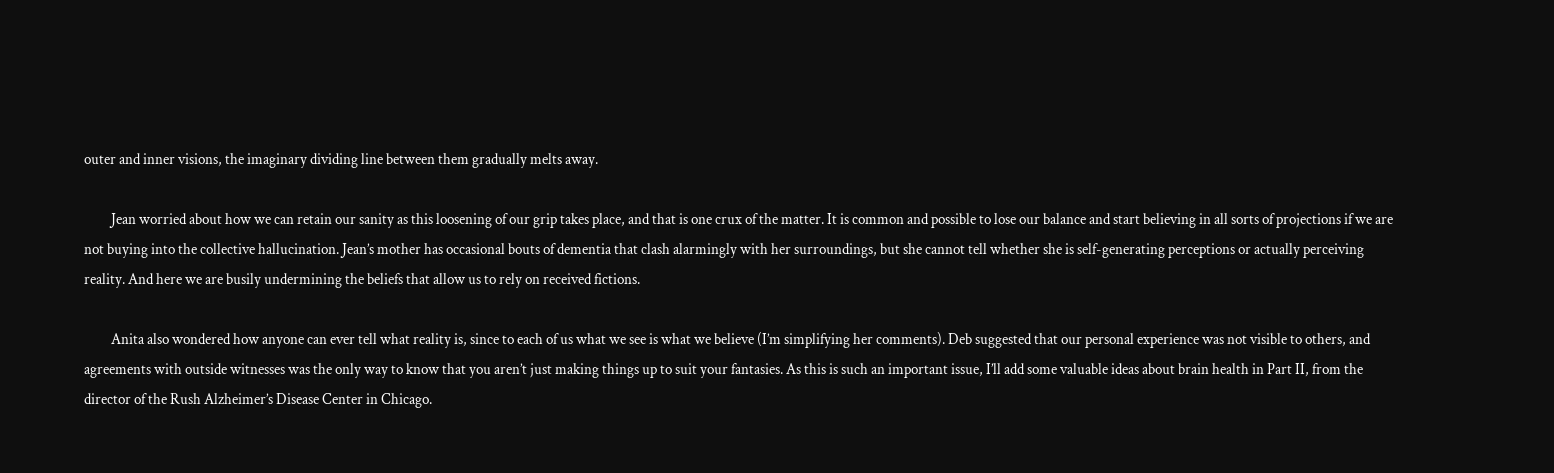outer and inner visions, the imaginary dividing line between them gradually melts away.

         Jean worried about how we can retain our sanity as this loosening of our grip takes place, and that is one crux of the matter. It is common and possible to lose our balance and start believing in all sorts of projections if we are not buying into the collective hallucination. Jean’s mother has occasional bouts of dementia that clash alarmingly with her surroundings, but she cannot tell whether she is self-generating perceptions or actually perceiving reality. And here we are busily undermining the beliefs that allow us to rely on received fictions.

         Anita also wondered how anyone can ever tell what reality is, since to each of us what we see is what we believe (I’m simplifying her comments). Deb suggested that our personal experience was not visible to others, and agreements with outside witnesses was the only way to know that you aren’t just making things up to suit your fantasies. As this is such an important issue, I’ll add some valuable ideas about brain health in Part II, from the director of the Rush Alzheimer’s Disease Center in Chicago.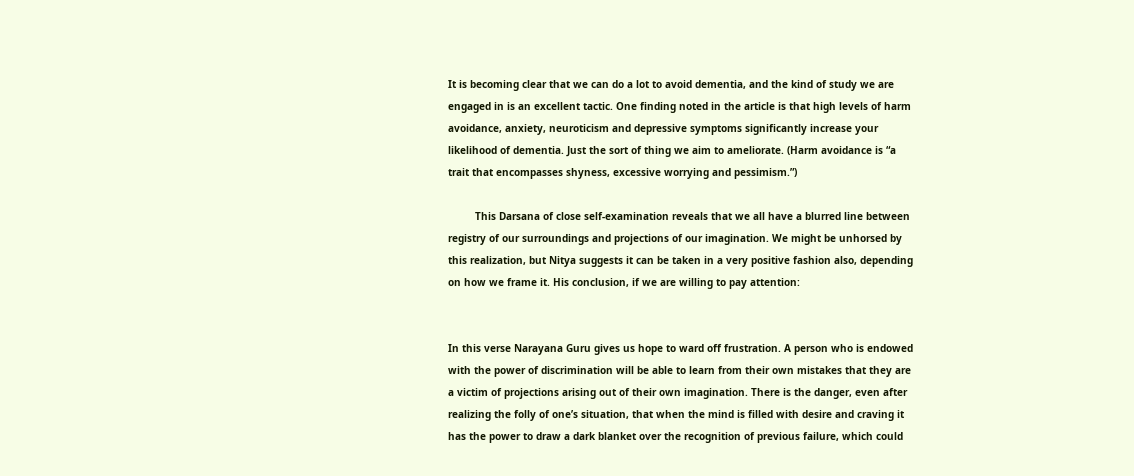It is becoming clear that we can do a lot to avoid dementia, and the kind of study we are engaged in is an excellent tactic. One finding noted in the article is that high levels of harm avoidance, anxiety, neuroticism and depressive symptoms significantly increase your likelihood of dementia. Just the sort of thing we aim to ameliorate. (Harm avoidance is “a trait that encompasses shyness, excessive worrying and pessimism.”)

         This Darsana of close self-examination reveals that we all have a blurred line between registry of our surroundings and projections of our imagination. We might be unhorsed by this realization, but Nitya suggests it can be taken in a very positive fashion also, depending on how we frame it. His conclusion, if we are willing to pay attention:


In this verse Narayana Guru gives us hope to ward off frustration. A person who is endowed with the power of discrimination will be able to learn from their own mistakes that they are a victim of projections arising out of their own imagination. There is the danger, even after realizing the folly of one’s situation, that when the mind is filled with desire and craving it has the power to draw a dark blanket over the recognition of previous failure, which could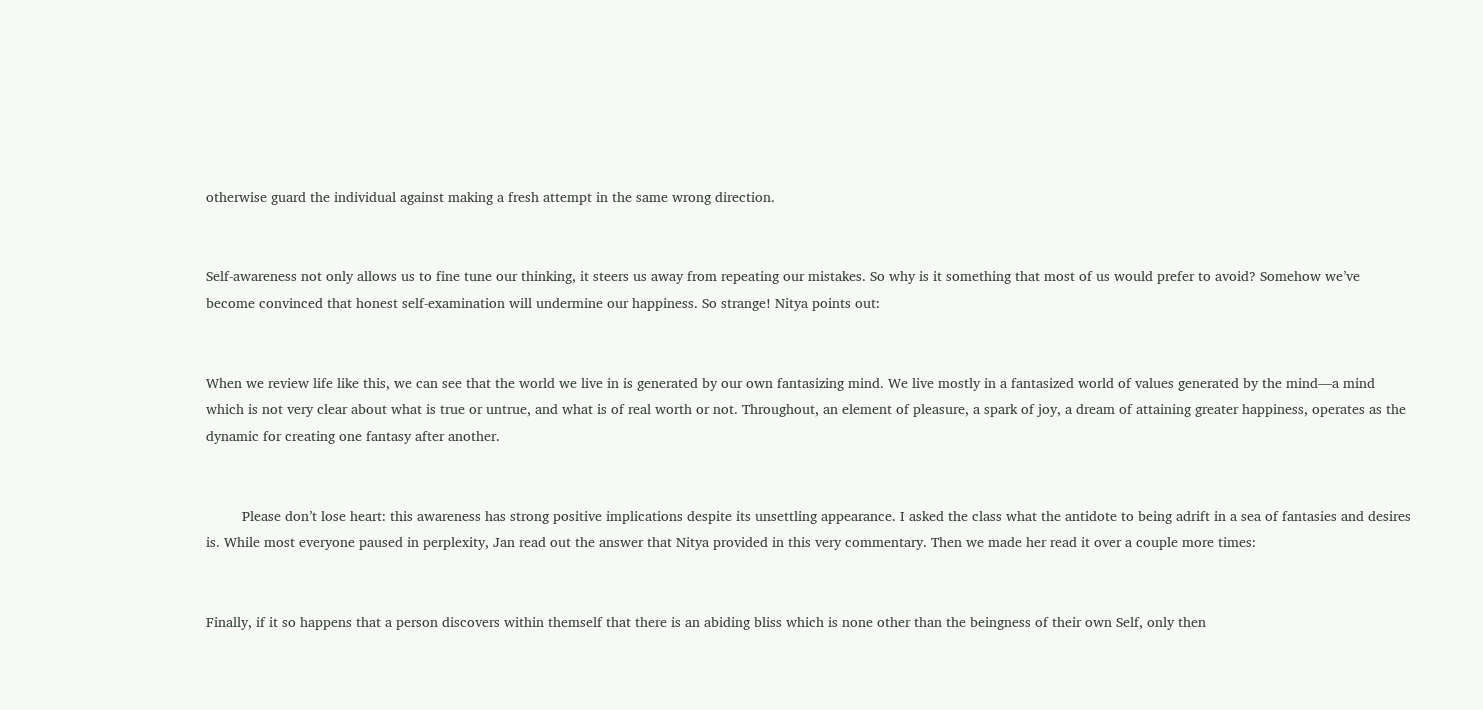otherwise guard the individual against making a fresh attempt in the same wrong direction.


Self-awareness not only allows us to fine tune our thinking, it steers us away from repeating our mistakes. So why is it something that most of us would prefer to avoid? Somehow we’ve become convinced that honest self-examination will undermine our happiness. So strange! Nitya points out:


When we review life like this, we can see that the world we live in is generated by our own fantasizing mind. We live mostly in a fantasized world of values generated by the mind—a mind which is not very clear about what is true or untrue, and what is of real worth or not. Throughout, an element of pleasure, a spark of joy, a dream of attaining greater happiness, operates as the dynamic for creating one fantasy after another.


         Please don’t lose heart: this awareness has strong positive implications despite its unsettling appearance. I asked the class what the antidote to being adrift in a sea of fantasies and desires is. While most everyone paused in perplexity, Jan read out the answer that Nitya provided in this very commentary. Then we made her read it over a couple more times:


Finally, if it so happens that a person discovers within themself that there is an abiding bliss which is none other than the beingness of their own Self, only then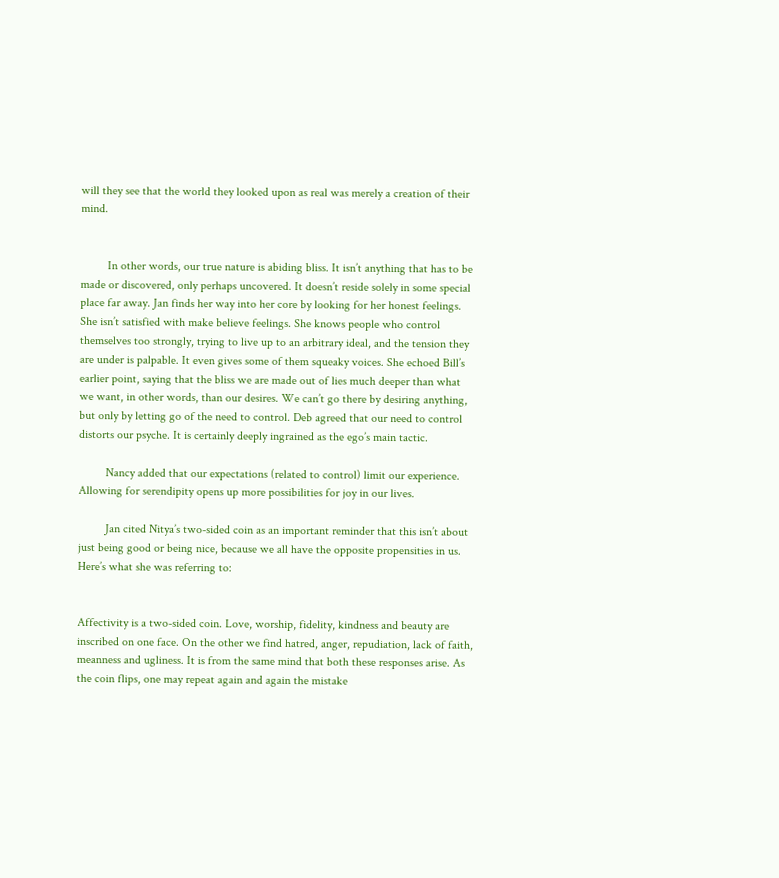will they see that the world they looked upon as real was merely a creation of their mind.


         In other words, our true nature is abiding bliss. It isn’t anything that has to be made or discovered, only perhaps uncovered. It doesn’t reside solely in some special place far away. Jan finds her way into her core by looking for her honest feelings. She isn’t satisfied with make believe feelings. She knows people who control themselves too strongly, trying to live up to an arbitrary ideal, and the tension they are under is palpable. It even gives some of them squeaky voices. She echoed Bill’s earlier point, saying that the bliss we are made out of lies much deeper than what we want, in other words, than our desires. We can’t go there by desiring anything, but only by letting go of the need to control. Deb agreed that our need to control distorts our psyche. It is certainly deeply ingrained as the ego’s main tactic.

         Nancy added that our expectations (related to control) limit our experience. Allowing for serendipity opens up more possibilities for joy in our lives.

         Jan cited Nitya’s two-sided coin as an important reminder that this isn’t about just being good or being nice, because we all have the opposite propensities in us. Here’s what she was referring to:


Affectivity is a two-sided coin. Love, worship, fidelity, kindness and beauty are inscribed on one face. On the other we find hatred, anger, repudiation, lack of faith, meanness and ugliness. It is from the same mind that both these responses arise. As the coin flips, one may repeat again and again the mistake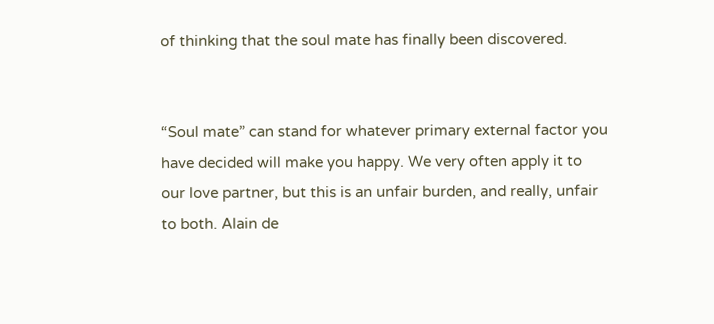of thinking that the soul mate has finally been discovered.


“Soul mate” can stand for whatever primary external factor you have decided will make you happy. We very often apply it to our love partner, but this is an unfair burden, and really, unfair to both. Alain de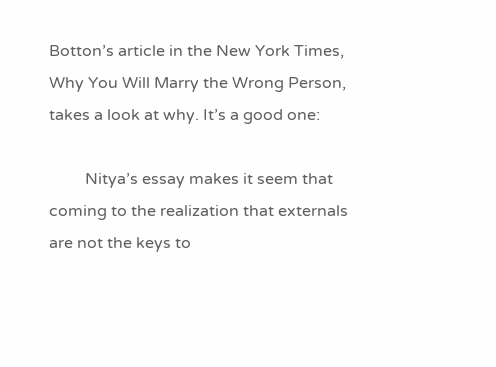Botton’s article in the New York Times, Why You Will Marry the Wrong Person, takes a look at why. It’s a good one:

         Nitya’s essay makes it seem that coming to the realization that externals are not the keys to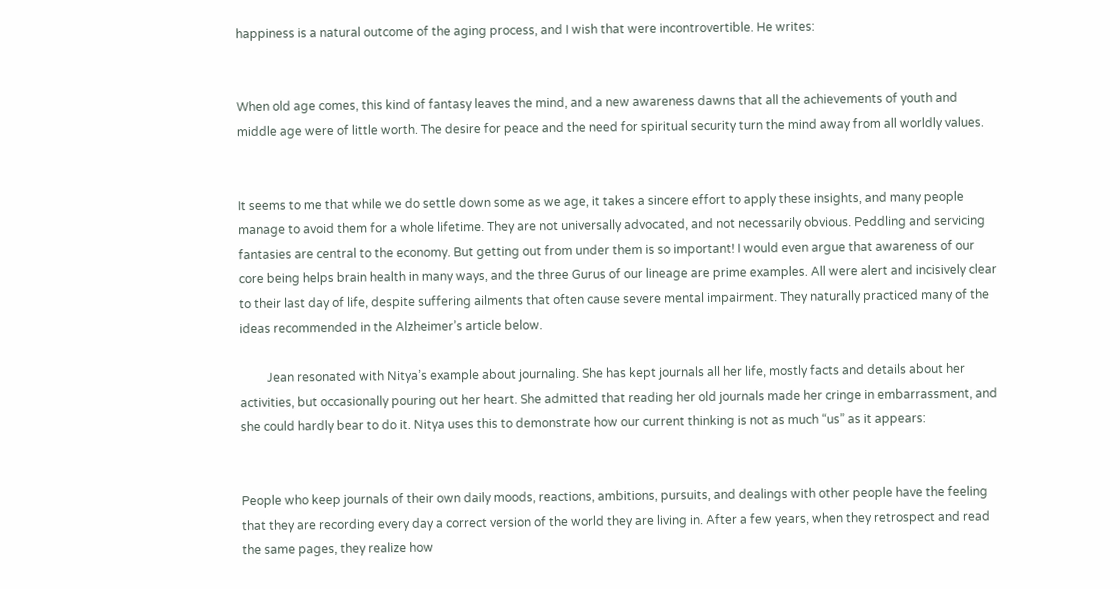happiness is a natural outcome of the aging process, and I wish that were incontrovertible. He writes:


When old age comes, this kind of fantasy leaves the mind, and a new awareness dawns that all the achievements of youth and middle age were of little worth. The desire for peace and the need for spiritual security turn the mind away from all worldly values.


It seems to me that while we do settle down some as we age, it takes a sincere effort to apply these insights, and many people manage to avoid them for a whole lifetime. They are not universally advocated, and not necessarily obvious. Peddling and servicing fantasies are central to the economy. But getting out from under them is so important! I would even argue that awareness of our core being helps brain health in many ways, and the three Gurus of our lineage are prime examples. All were alert and incisively clear to their last day of life, despite suffering ailments that often cause severe mental impairment. They naturally practiced many of the ideas recommended in the Alzheimer’s article below.

         Jean resonated with Nitya’s example about journaling. She has kept journals all her life, mostly facts and details about her activities, but occasionally pouring out her heart. She admitted that reading her old journals made her cringe in embarrassment, and she could hardly bear to do it. Nitya uses this to demonstrate how our current thinking is not as much “us” as it appears:


People who keep journals of their own daily moods, reactions, ambitions, pursuits, and dealings with other people have the feeling that they are recording every day a correct version of the world they are living in. After a few years, when they retrospect and read the same pages, they realize how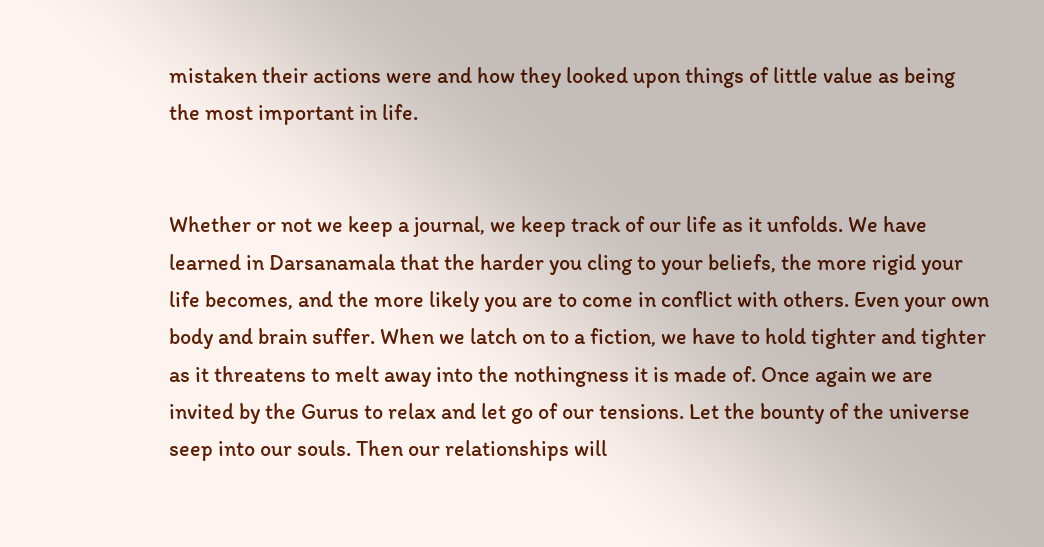mistaken their actions were and how they looked upon things of little value as being the most important in life.


Whether or not we keep a journal, we keep track of our life as it unfolds. We have learned in Darsanamala that the harder you cling to your beliefs, the more rigid your life becomes, and the more likely you are to come in conflict with others. Even your own body and brain suffer. When we latch on to a fiction, we have to hold tighter and tighter as it threatens to melt away into the nothingness it is made of. Once again we are invited by the Gurus to relax and let go of our tensions. Let the bounty of the universe seep into our souls. Then our relationships will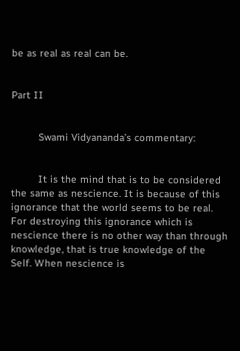be as real as real can be.


Part II


         Swami Vidyananda’s commentary:


         It is the mind that is to be considered the same as nescience. It is because of this ignorance that the world seems to be real. For destroying this ignorance which is nescience there is no other way than through knowledge, that is true knowledge of the Self. When nescience is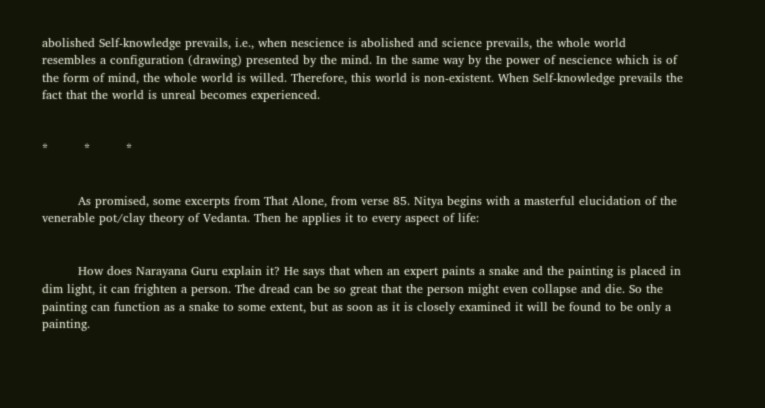abolished Self-knowledge prevails, i.e., when nescience is abolished and science prevails, the whole world resembles a configuration (drawing) presented by the mind. In the same way by the power of nescience which is of the form of mind, the whole world is willed. Therefore, this world is non-existent. When Self-knowledge prevails the fact that the world is unreal becomes experienced.


*         *         *


         As promised, some excerpts from That Alone, from verse 85. Nitya begins with a masterful elucidation of the venerable pot/clay theory of Vedanta. Then he applies it to every aspect of life:


         How does Narayana Guru explain it? He says that when an expert paints a snake and the painting is placed in dim light, it can frighten a person. The dread can be so great that the person might even collapse and die. So the painting can function as a snake to some extent, but as soon as it is closely examined it will be found to be only a painting.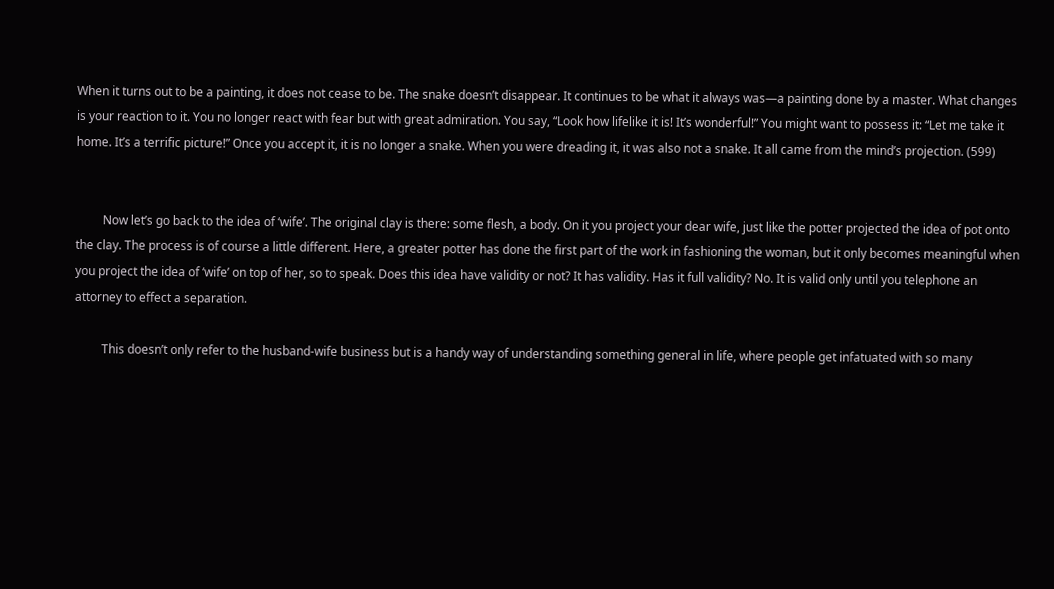When it turns out to be a painting, it does not cease to be. The snake doesn’t disappear. It continues to be what it always was—a painting done by a master. What changes is your reaction to it. You no longer react with fear but with great admiration. You say, “Look how lifelike it is! It’s wonderful!” You might want to possess it: “Let me take it home. It’s a terrific picture!” Once you accept it, it is no longer a snake. When you were dreading it, it was also not a snake. It all came from the mind’s projection. (599)


         Now let’s go back to the idea of ‘wife’. The original clay is there: some flesh, a body. On it you project your dear wife, just like the potter projected the idea of pot onto the clay. The process is of course a little different. Here, a greater potter has done the first part of the work in fashioning the woman, but it only becomes meaningful when you project the idea of ‘wife’ on top of her, so to speak. Does this idea have validity or not? It has validity. Has it full validity? No. It is valid only until you telephone an attorney to effect a separation.

         This doesn’t only refer to the husband-wife business but is a handy way of understanding something general in life, where people get infatuated with so many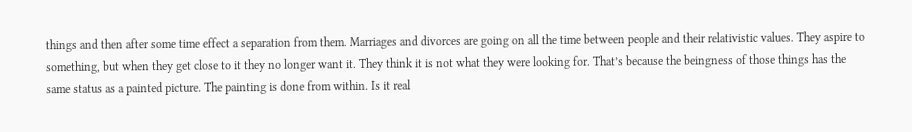things and then after some time effect a separation from them. Marriages and divorces are going on all the time between people and their relativistic values. They aspire to something, but when they get close to it they no longer want it. They think it is not what they were looking for. That’s because the beingness of those things has the same status as a painted picture. The painting is done from within. Is it real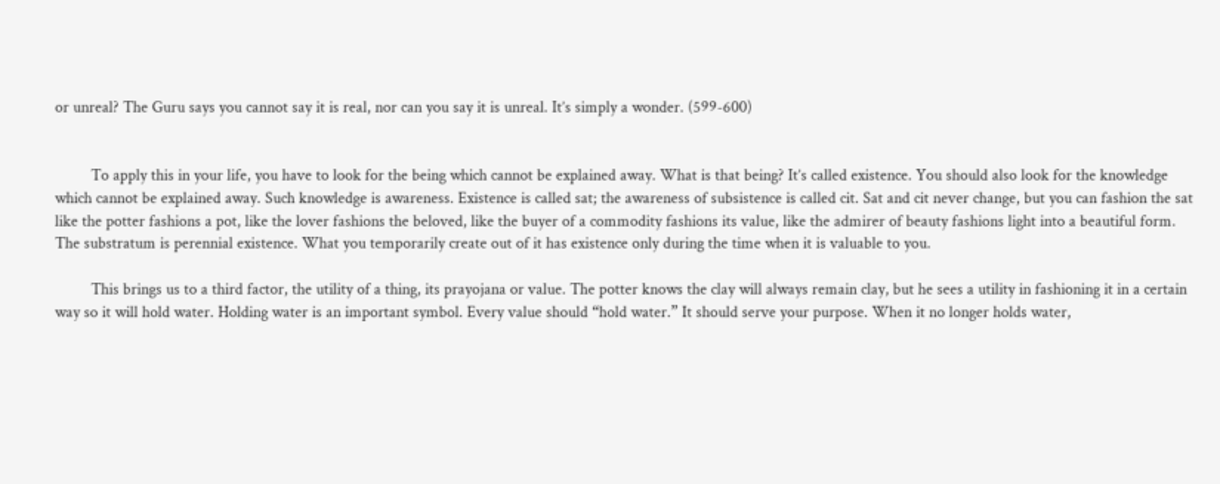or unreal? The Guru says you cannot say it is real, nor can you say it is unreal. It’s simply a wonder. (599-600)


         To apply this in your life, you have to look for the being which cannot be explained away. What is that being? It’s called existence. You should also look for the knowledge which cannot be explained away. Such knowledge is awareness. Existence is called sat; the awareness of subsistence is called cit. Sat and cit never change, but you can fashion the sat like the potter fashions a pot, like the lover fashions the beloved, like the buyer of a commodity fashions its value, like the admirer of beauty fashions light into a beautiful form. The substratum is perennial existence. What you temporarily create out of it has existence only during the time when it is valuable to you.

         This brings us to a third factor, the utility of a thing, its prayojana or value. The potter knows the clay will always remain clay, but he sees a utility in fashioning it in a certain way so it will hold water. Holding water is an important symbol. Every value should “hold water.” It should serve your purpose. When it no longer holds water,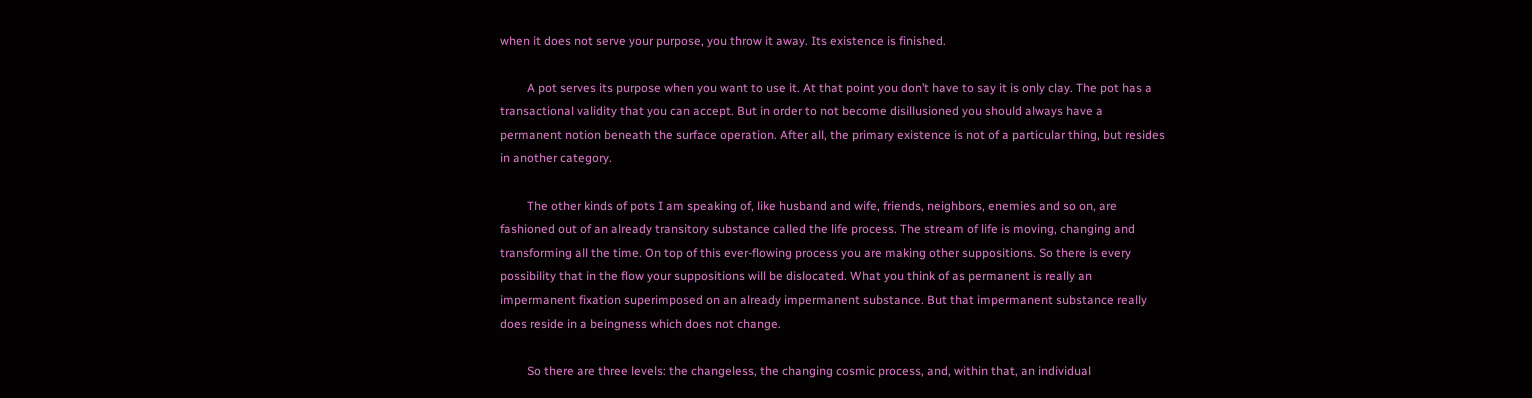when it does not serve your purpose, you throw it away. Its existence is finished.

         A pot serves its purpose when you want to use it. At that point you don’t have to say it is only clay. The pot has a transactional validity that you can accept. But in order to not become disillusioned you should always have a permanent notion beneath the surface operation. After all, the primary existence is not of a particular thing, but resides in another category.

         The other kinds of pots I am speaking of, like husband and wife, friends, neighbors, enemies and so on, are fashioned out of an already transitory substance called the life process. The stream of life is moving, changing and transforming all the time. On top of this ever-flowing process you are making other suppositions. So there is every possibility that in the flow your suppositions will be dislocated. What you think of as permanent is really an impermanent fixation superimposed on an already impermanent substance. But that impermanent substance really does reside in a beingness which does not change.

         So there are three levels: the changeless, the changing cosmic process, and, within that, an individual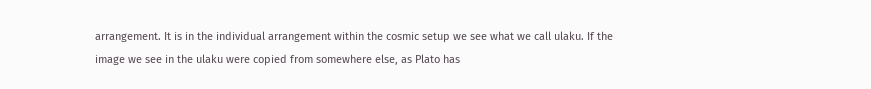arrangement. It is in the individual arrangement within the cosmic setup we see what we call ulaku. If the image we see in the ulaku were copied from somewhere else, as Plato has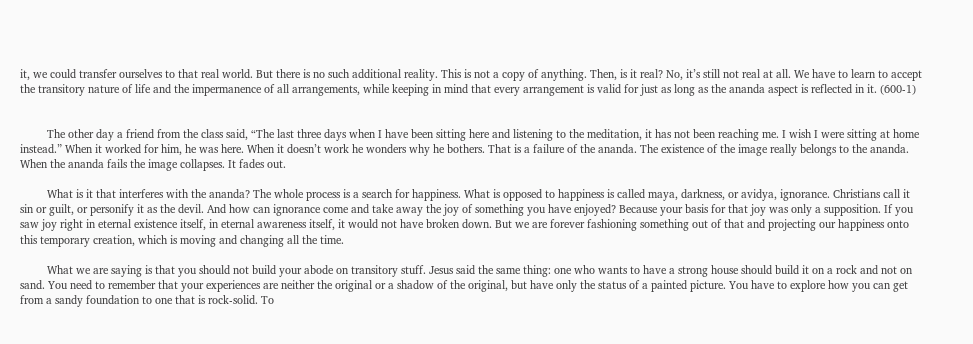it, we could transfer ourselves to that real world. But there is no such additional reality. This is not a copy of anything. Then, is it real? No, it’s still not real at all. We have to learn to accept the transitory nature of life and the impermanence of all arrangements, while keeping in mind that every arrangement is valid for just as long as the ananda aspect is reflected in it. (600-1)


         The other day a friend from the class said, “The last three days when I have been sitting here and listening to the meditation, it has not been reaching me. I wish I were sitting at home instead.” When it worked for him, he was here. When it doesn’t work he wonders why he bothers. That is a failure of the ananda. The existence of the image really belongs to the ananda. When the ananda fails the image collapses. It fades out.

         What is it that interferes with the ananda? The whole process is a search for happiness. What is opposed to happiness is called maya, darkness, or avidya, ignorance. Christians call it sin or guilt, or personify it as the devil. And how can ignorance come and take away the joy of something you have enjoyed? Because your basis for that joy was only a supposition. If you saw joy right in eternal existence itself, in eternal awareness itself, it would not have broken down. But we are forever fashioning something out of that and projecting our happiness onto this temporary creation, which is moving and changing all the time.

         What we are saying is that you should not build your abode on transitory stuff. Jesus said the same thing: one who wants to have a strong house should build it on a rock and not on sand. You need to remember that your experiences are neither the original or a shadow of the original, but have only the status of a painted picture. You have to explore how you can get from a sandy foundation to one that is rock-solid. To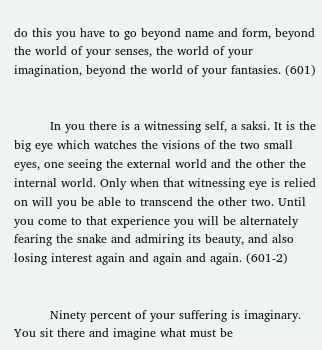do this you have to go beyond name and form, beyond the world of your senses, the world of your imagination, beyond the world of your fantasies. (601)


         In you there is a witnessing self, a saksi. It is the big eye which watches the visions of the two small eyes, one seeing the external world and the other the internal world. Only when that witnessing eye is relied on will you be able to transcend the other two. Until you come to that experience you will be alternately fearing the snake and admiring its beauty, and also losing interest again and again and again. (601-2)


         Ninety percent of your suffering is imaginary. You sit there and imagine what must be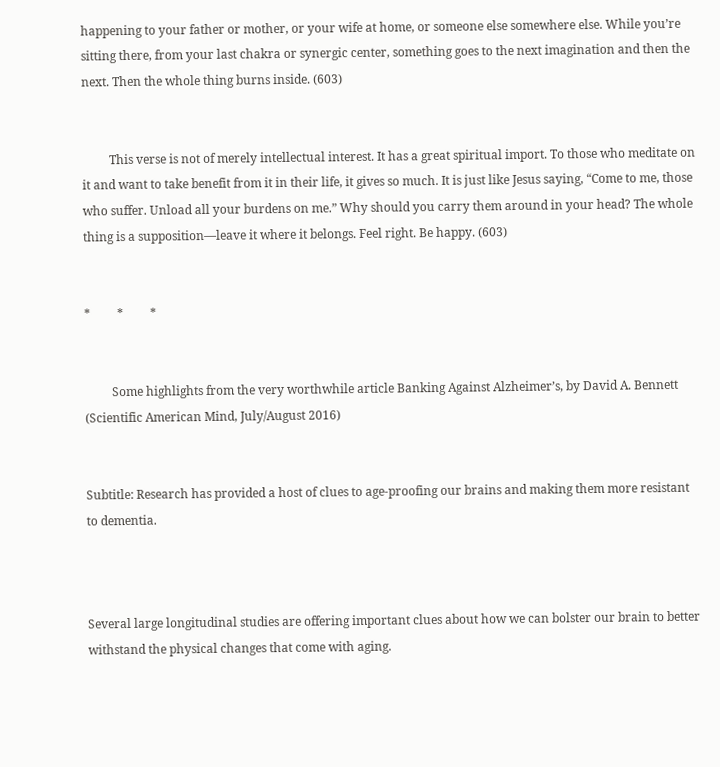happening to your father or mother, or your wife at home, or someone else somewhere else. While you’re sitting there, from your last chakra or synergic center, something goes to the next imagination and then the next. Then the whole thing burns inside. (603)


         This verse is not of merely intellectual interest. It has a great spiritual import. To those who meditate on it and want to take benefit from it in their life, it gives so much. It is just like Jesus saying, “Come to me, those who suffer. Unload all your burdens on me.” Why should you carry them around in your head? The whole thing is a supposition—leave it where it belongs. Feel right. Be happy. (603)


*         *         *


         Some highlights from the very worthwhile article Banking Against Alzheimer’s, by David A. Bennett (Scientific American Mind, July/August 2016)


Subtitle: Research has provided a host of clues to age-proofing our brains and making them more resistant to dementia.



Several large longitudinal studies are offering important clues about how we can bolster our brain to better withstand the physical changes that come with aging.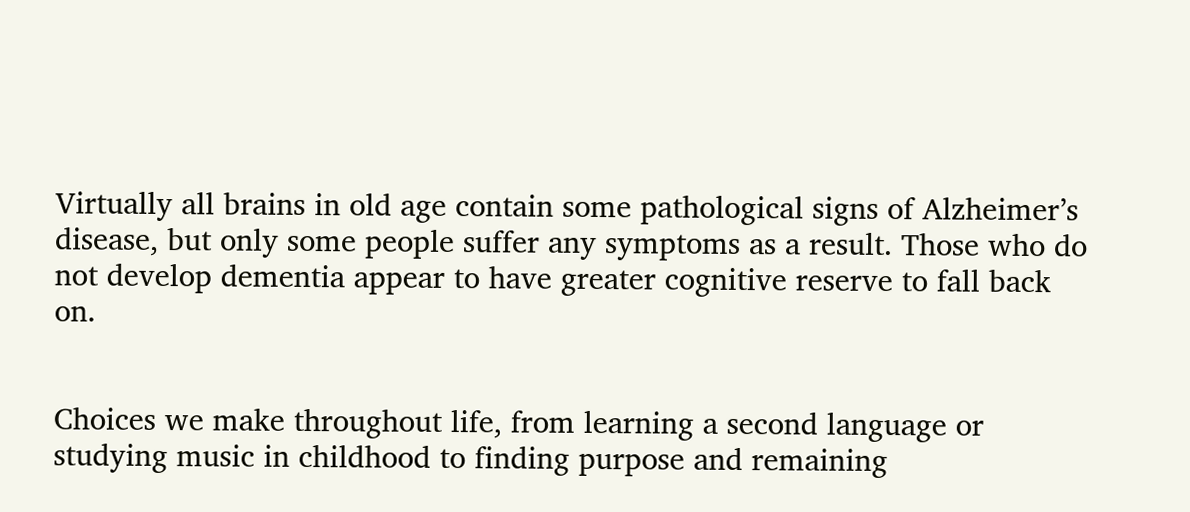Virtually all brains in old age contain some pathological signs of Alzheimer’s disease, but only some people suffer any symptoms as a result. Those who do not develop dementia appear to have greater cognitive reserve to fall back on.


Choices we make throughout life, from learning a second language or studying music in childhood to finding purpose and remaining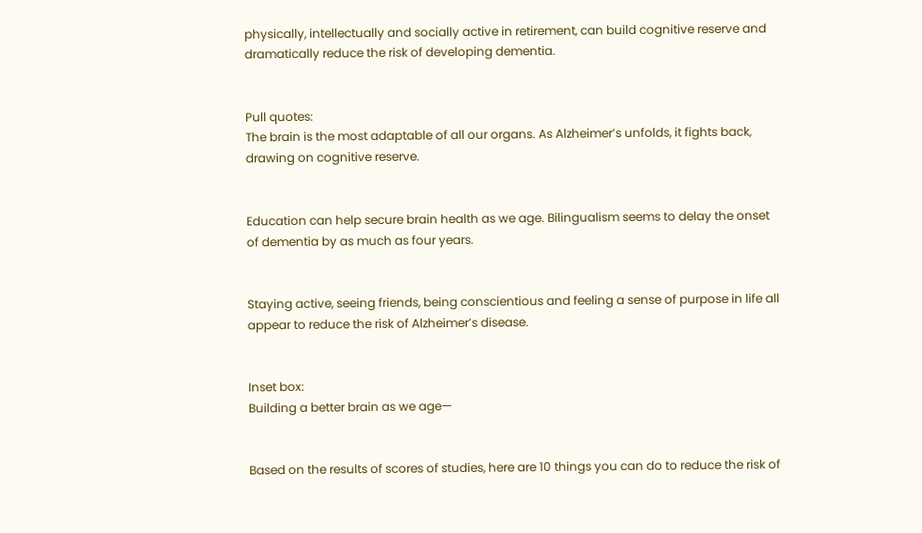physically, intellectually and socially active in retirement, can build cognitive reserve and dramatically reduce the risk of developing dementia.


Pull quotes:
The brain is the most adaptable of all our organs. As Alzheimer’s unfolds, it fights back, drawing on cognitive reserve.


Education can help secure brain health as we age. Bilingualism seems to delay the onset of dementia by as much as four years.


Staying active, seeing friends, being conscientious and feeling a sense of purpose in life all appear to reduce the risk of Alzheimer’s disease.


Inset box:
Building a better brain as we age—


Based on the results of scores of studies, here are 10 things you can do to reduce the risk of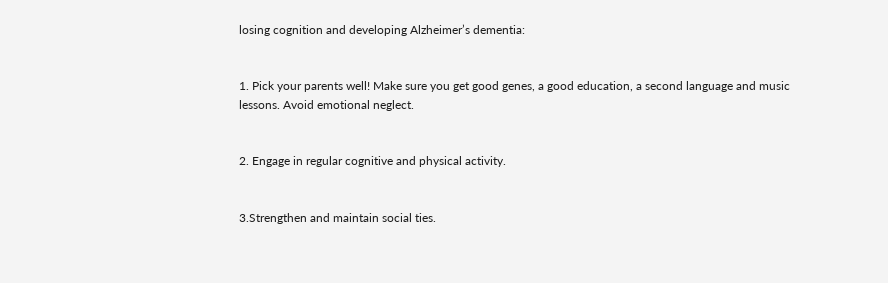losing cognition and developing Alzheimer’s dementia:


1. Pick your parents well! Make sure you get good genes, a good education, a second language and music lessons. Avoid emotional neglect.


2. Engage in regular cognitive and physical activity.


3.Strengthen and maintain social ties.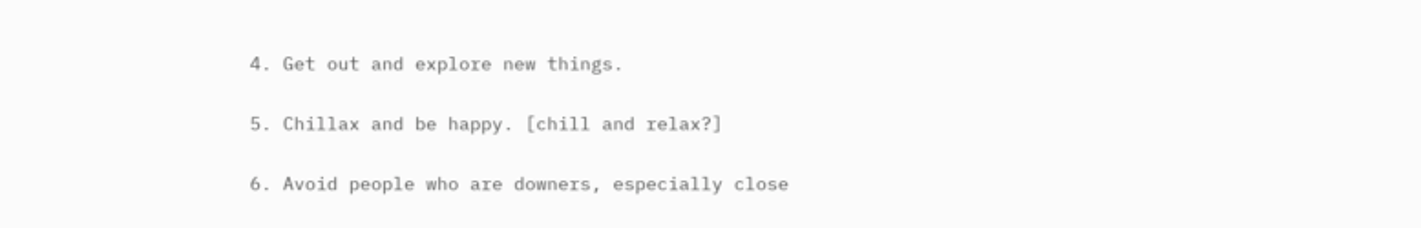4. Get out and explore new things.


5. Chillax and be happy. [chill and relax?]


6. Avoid people who are downers, especially close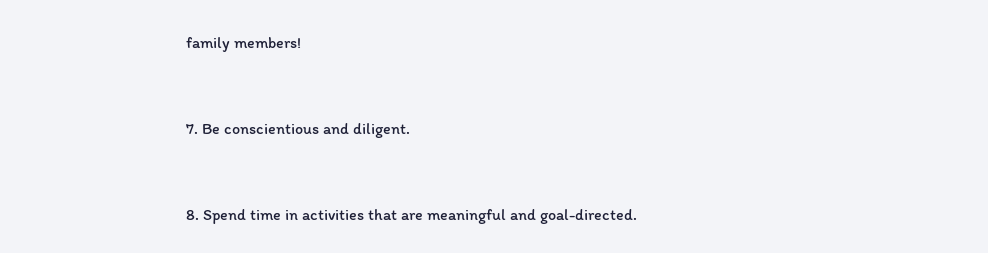family members!


7. Be conscientious and diligent.


8. Spend time in activities that are meaningful and goal-directed.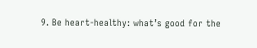9. Be heart-healthy: what’s good for the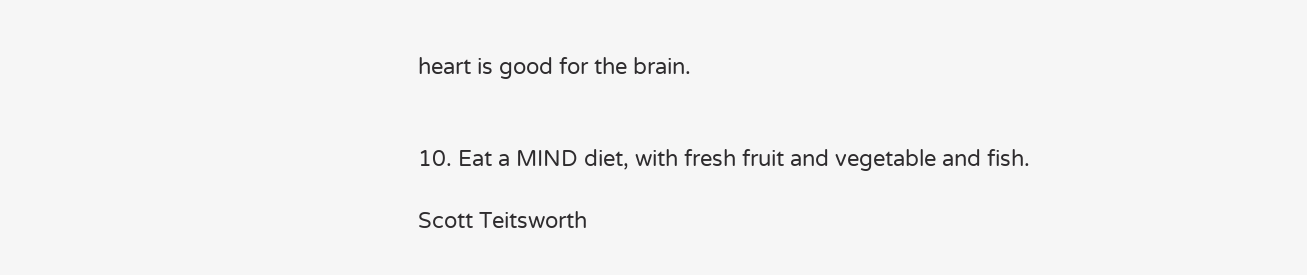heart is good for the brain.


10. Eat a MIND diet, with fresh fruit and vegetable and fish.

Scott Teitsworth